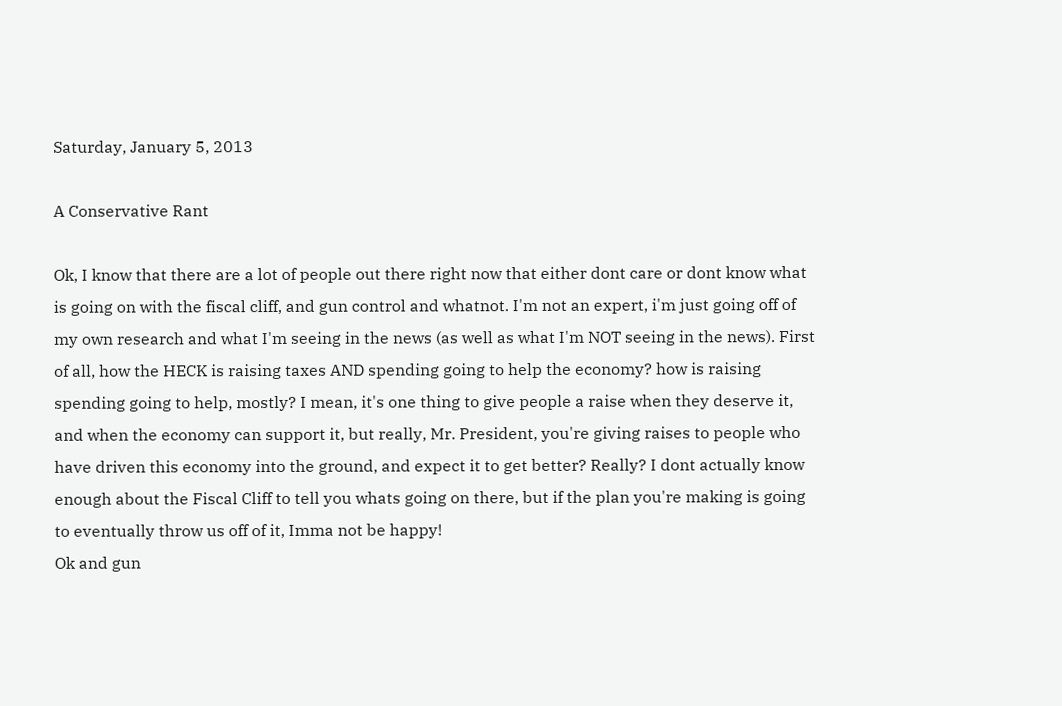Saturday, January 5, 2013

A Conservative Rant

Ok, I know that there are a lot of people out there right now that either dont care or dont know what is going on with the fiscal cliff, and gun control and whatnot. I'm not an expert, i'm just going off of my own research and what I'm seeing in the news (as well as what I'm NOT seeing in the news). First of all, how the HECK is raising taxes AND spending going to help the economy? how is raising spending going to help, mostly? I mean, it's one thing to give people a raise when they deserve it, and when the economy can support it, but really, Mr. President, you're giving raises to people who have driven this economy into the ground, and expect it to get better? Really? I dont actually know enough about the Fiscal Cliff to tell you whats going on there, but if the plan you're making is going to eventually throw us off of it, Imma not be happy!
Ok and gun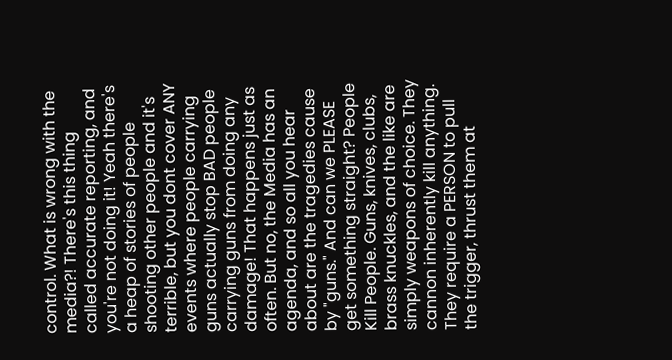control. What is wrong with the media?! There's this thing called accurate reporting, and you're not doing it! Yeah there's a heap of stories of people shooting other people and it's terrible, but you dont cover ANY events where people carrying guns actually stop BAD people carrying guns from doing any damage! That happens just as often. But no, the Media has an agenda, and so all you hear about are the tragedies cause by "guns." And can we PLEASE get something straight? People Kill People. Guns, knives, clubs, brass knuckles, and the like are simply weapons of choice. They cannon inherently kill anything. They require a PERSON to pull the trigger, thrust them at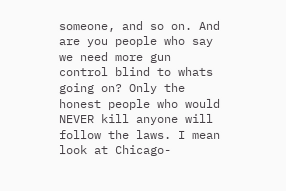someone, and so on. And are you people who say we need more gun control blind to whats going on? Only the honest people who would NEVER kill anyone will follow the laws. I mean look at Chicago-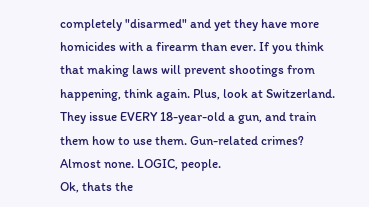completely "disarmed" and yet they have more homicides with a firearm than ever. If you think that making laws will prevent shootings from happening, think again. Plus, look at Switzerland. They issue EVERY 18-year-old a gun, and train them how to use them. Gun-related crimes? Almost none. LOGIC, people.
Ok, thats the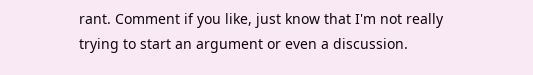rant. Comment if you like, just know that I'm not really trying to start an argument or even a discussion.